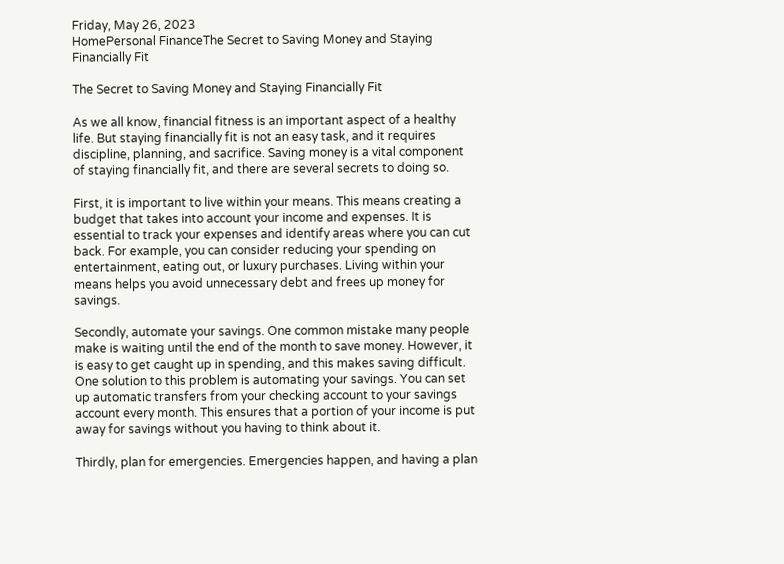Friday, May 26, 2023
HomePersonal FinanceThe Secret to Saving Money and Staying Financially Fit

The Secret to Saving Money and Staying Financially Fit

As we all know, financial fitness is an important aspect of a healthy life. But staying financially fit is not an easy task, and it requires discipline, planning, and sacrifice. Saving money is a vital component of staying financially fit, and there are several secrets to doing so.

First, it is important to live within your means. This means creating a budget that takes into account your income and expenses. It is essential to track your expenses and identify areas where you can cut back. For example, you can consider reducing your spending on entertainment, eating out, or luxury purchases. Living within your means helps you avoid unnecessary debt and frees up money for savings.

Secondly, automate your savings. One common mistake many people make is waiting until the end of the month to save money. However, it is easy to get caught up in spending, and this makes saving difficult. One solution to this problem is automating your savings. You can set up automatic transfers from your checking account to your savings account every month. This ensures that a portion of your income is put away for savings without you having to think about it.

Thirdly, plan for emergencies. Emergencies happen, and having a plan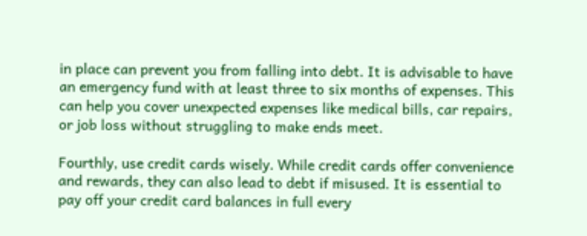in place can prevent you from falling into debt. It is advisable to have an emergency fund with at least three to six months of expenses. This can help you cover unexpected expenses like medical bills, car repairs, or job loss without struggling to make ends meet.

Fourthly, use credit cards wisely. While credit cards offer convenience and rewards, they can also lead to debt if misused. It is essential to pay off your credit card balances in full every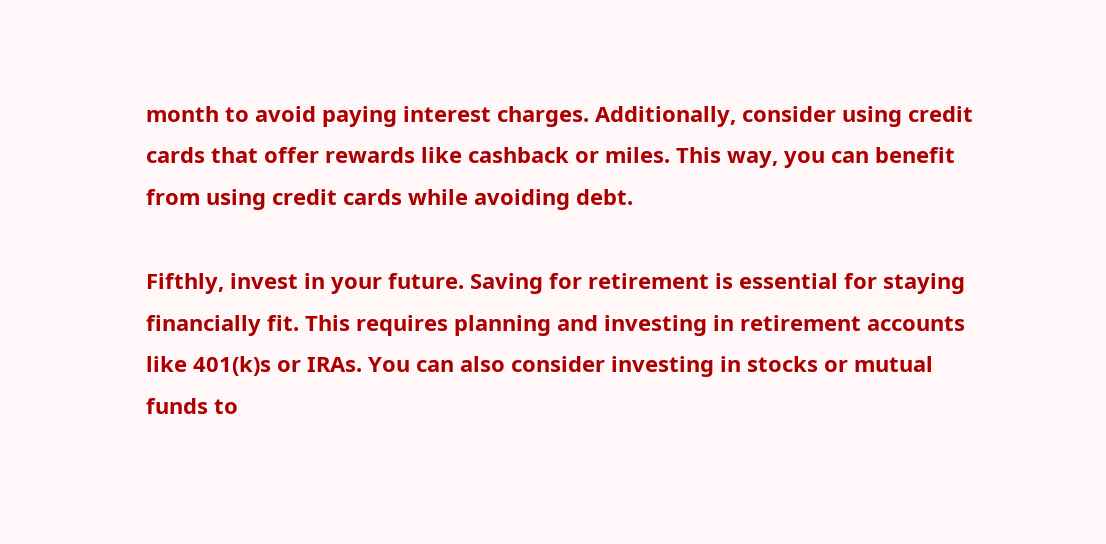month to avoid paying interest charges. Additionally, consider using credit cards that offer rewards like cashback or miles. This way, you can benefit from using credit cards while avoiding debt.

Fifthly, invest in your future. Saving for retirement is essential for staying financially fit. This requires planning and investing in retirement accounts like 401(k)s or IRAs. You can also consider investing in stocks or mutual funds to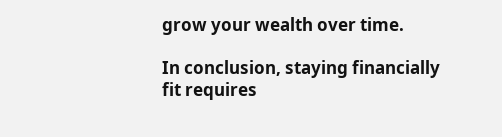grow your wealth over time.

In conclusion, staying financially fit requires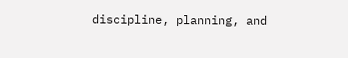discipline, planning, and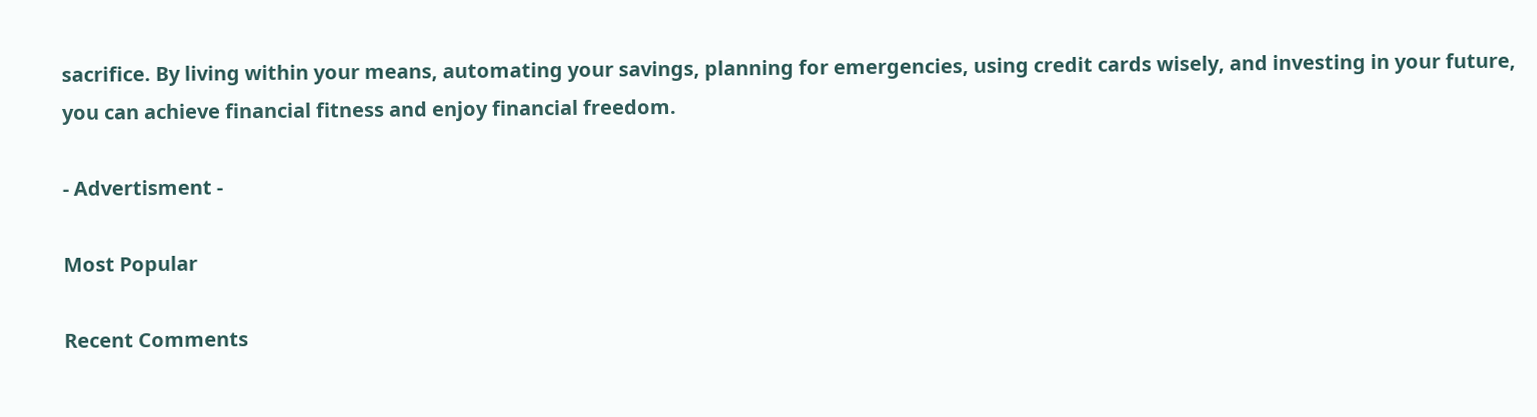sacrifice. By living within your means, automating your savings, planning for emergencies, using credit cards wisely, and investing in your future, you can achieve financial fitness and enjoy financial freedom.

- Advertisment -

Most Popular

Recent Comments